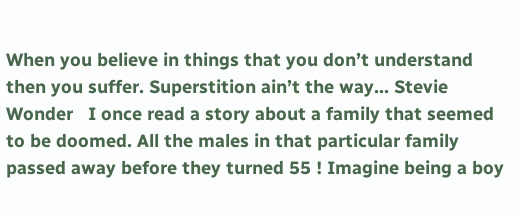When you believe in things that you don’t understand then you suffer. Superstition ain’t the way… Stevie Wonder   I once read a story about a family that seemed to be doomed. All the males in that particular family passed away before they turned 55 ! Imagine being a boy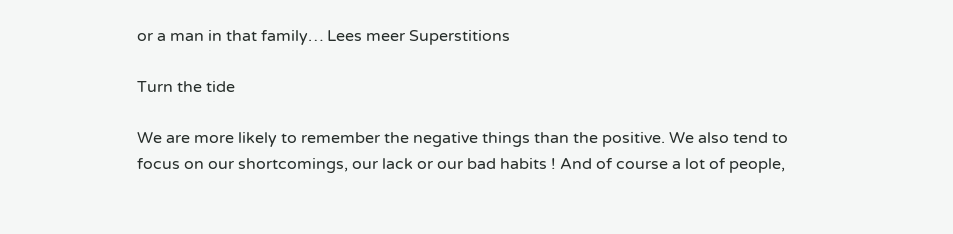or a man in that family… Lees meer Superstitions

Turn the tide

We are more likely to remember the negative things than the positive. We also tend to focus on our shortcomings, our lack or our bad habits ! And of course a lot of people,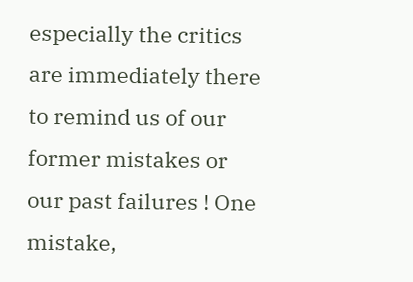especially the critics are immediately there to remind us of our former mistakes or our past failures ! One mistake,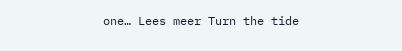one… Lees meer Turn the tide